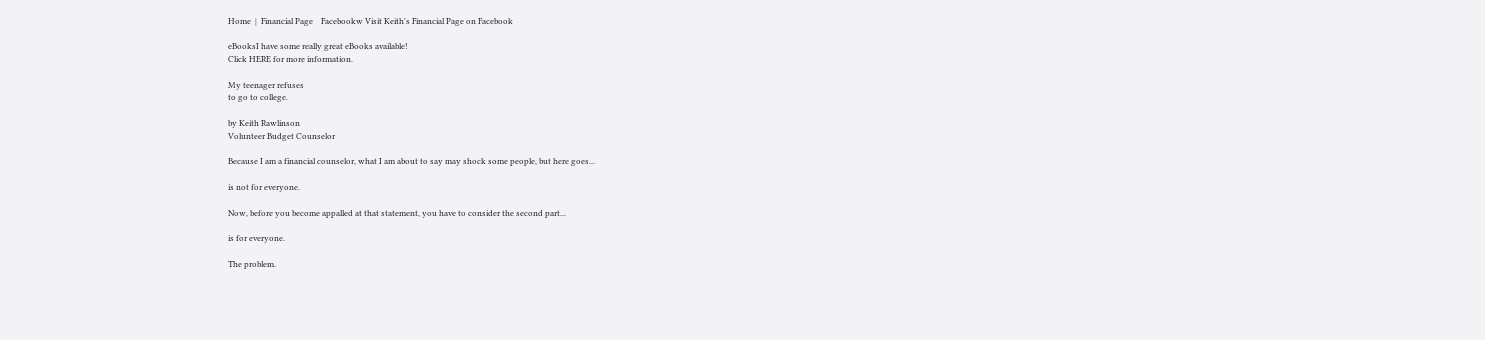Home  |  Financial Page    Facebookw Visit Keith's Financial Page on Facebook

eBooksI have some really great eBooks available!
Click HERE for more information.

My teenager refuses
to go to college.

by Keith Rawlinson
Volunteer Budget Counselor

Because I am a financial counselor, what I am about to say may shock some people, but here goes...

is not for everyone.

Now, before you become appalled at that statement, you have to consider the second part...

is for everyone.

The problem.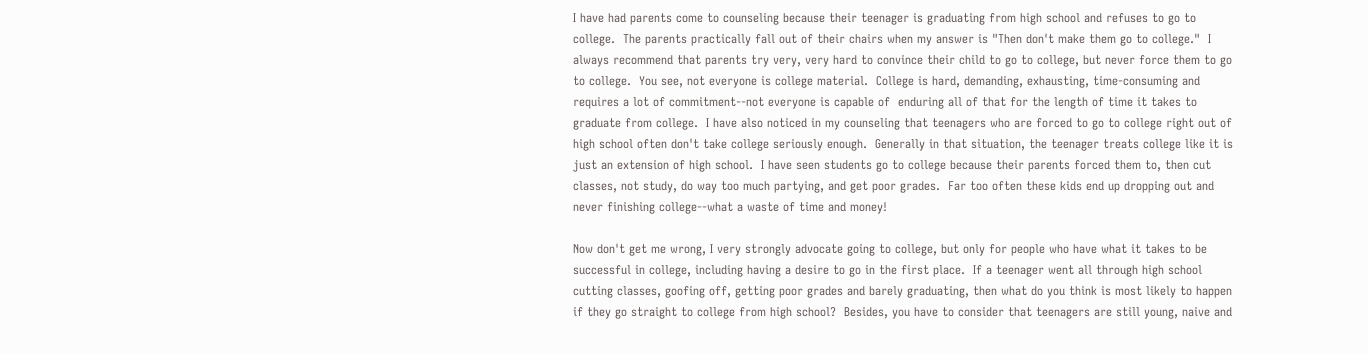I have had parents come to counseling because their teenager is graduating from high school and refuses to go to college.  The parents practically fall out of their chairs when my answer is "Then don't make them go to college."  I always recommend that parents try very, very hard to convince their child to go to college, but never force them to go to college.  You see, not everyone is college material.  College is hard, demanding, exhausting, time-consuming and requires a lot of commitment--not everyone is capable of  enduring all of that for the length of time it takes to graduate from college.  I have also noticed in my counseling that teenagers who are forced to go to college right out of high school often don't take college seriously enough.  Generally in that situation, the teenager treats college like it is just an extension of high school.  I have seen students go to college because their parents forced them to, then cut classes, not study, do way too much partying, and get poor grades.  Far too often these kids end up dropping out and never finishing college--what a waste of time and money!

Now don't get me wrong, I very strongly advocate going to college, but only for people who have what it takes to be successful in college, including having a desire to go in the first place.  If a teenager went all through high school cutting classes, goofing off, getting poor grades and barely graduating, then what do you think is most likely to happen if they go straight to college from high school?  Besides, you have to consider that teenagers are still young, naive and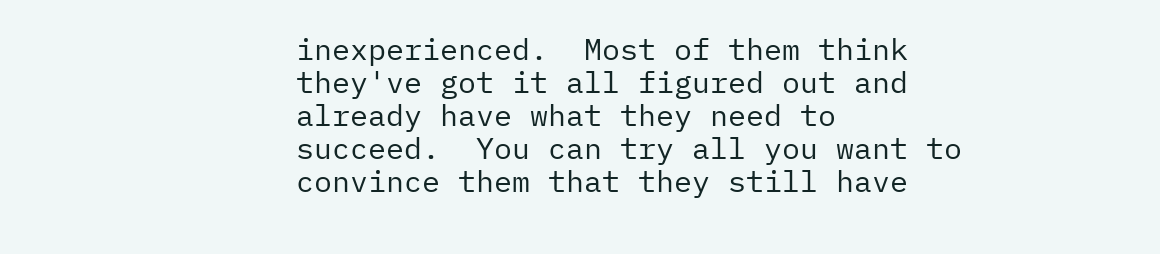inexperienced.  Most of them think they've got it all figured out and already have what they need to succeed.  You can try all you want to convince them that they still have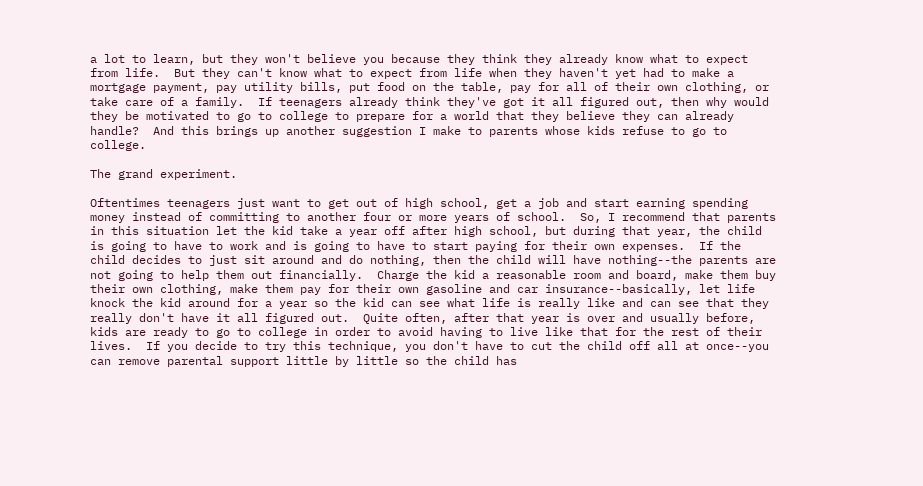a lot to learn, but they won't believe you because they think they already know what to expect from life.  But they can't know what to expect from life when they haven't yet had to make a mortgage payment, pay utility bills, put food on the table, pay for all of their own clothing, or take care of a family.  If teenagers already think they've got it all figured out, then why would they be motivated to go to college to prepare for a world that they believe they can already handle?  And this brings up another suggestion I make to parents whose kids refuse to go to college.

The grand experiment.

Oftentimes teenagers just want to get out of high school, get a job and start earning spending money instead of committing to another four or more years of school.  So, I recommend that parents in this situation let the kid take a year off after high school, but during that year, the child is going to have to work and is going to have to start paying for their own expenses.  If the child decides to just sit around and do nothing, then the child will have nothing--the parents are not going to help them out financially.  Charge the kid a reasonable room and board, make them buy their own clothing, make them pay for their own gasoline and car insurance--basically, let life knock the kid around for a year so the kid can see what life is really like and can see that they really don't have it all figured out.  Quite often, after that year is over and usually before, kids are ready to go to college in order to avoid having to live like that for the rest of their lives.  If you decide to try this technique, you don't have to cut the child off all at once--you can remove parental support little by little so the child has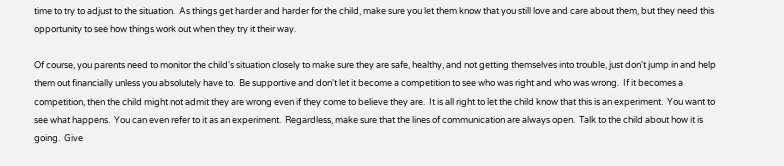time to try to adjust to the situation.  As things get harder and harder for the child, make sure you let them know that you still love and care about them, but they need this opportunity to see how things work out when they try it their way.

Of course, you parents need to monitor the child's situation closely to make sure they are safe, healthy, and not getting themselves into trouble, just don't jump in and help them out financially unless you absolutely have to.  Be supportive and don't let it become a competition to see who was right and who was wrong.  If it becomes a competition, then the child might not admit they are wrong even if they come to believe they are.  It is all right to let the child know that this is an experiment.  You want to see what happens.  You can even refer to it as an experiment.  Regardless, make sure that the lines of communication are always open.  Talk to the child about how it is going.  Give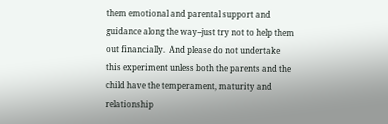them emotional and parental support and guidance along the way--just try not to help them out financially.  And please do not undertake this experiment unless both the parents and the child have the temperament, maturity and relationship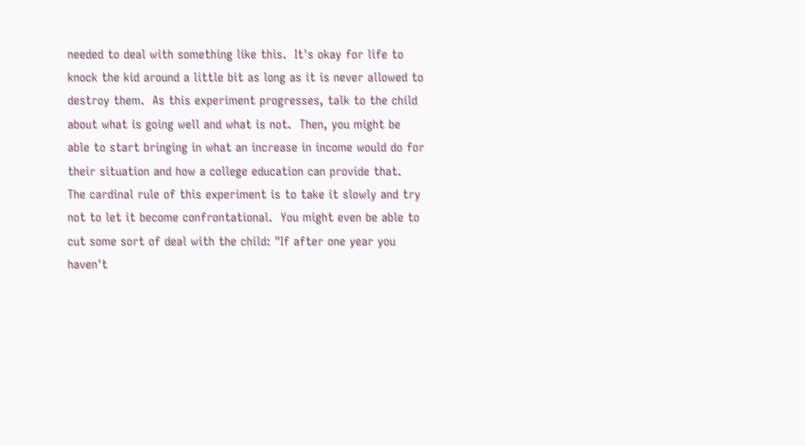needed to deal with something like this.  It's okay for life to knock the kid around a little bit as long as it is never allowed to destroy them.  As this experiment progresses, talk to the child about what is going well and what is not.  Then, you might be able to start bringing in what an increase in income would do for their situation and how a college education can provide that.  The cardinal rule of this experiment is to take it slowly and try not to let it become confrontational.  You might even be able to cut some sort of deal with the child: "If after one year you haven't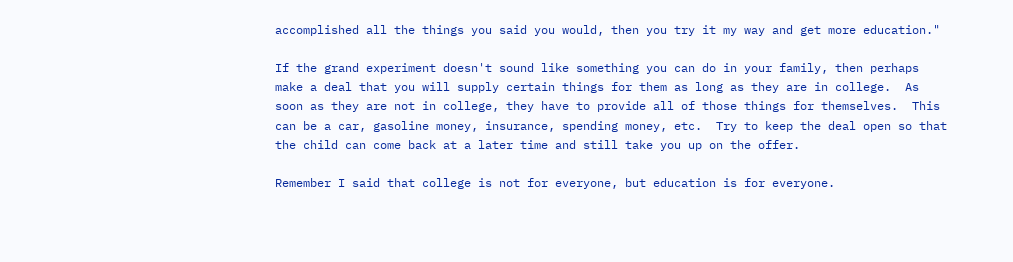accomplished all the things you said you would, then you try it my way and get more education."

If the grand experiment doesn't sound like something you can do in your family, then perhaps make a deal that you will supply certain things for them as long as they are in college.  As soon as they are not in college, they have to provide all of those things for themselves.  This can be a car, gasoline money, insurance, spending money, etc.  Try to keep the deal open so that the child can come back at a later time and still take you up on the offer.

Remember I said that college is not for everyone, but education is for everyone.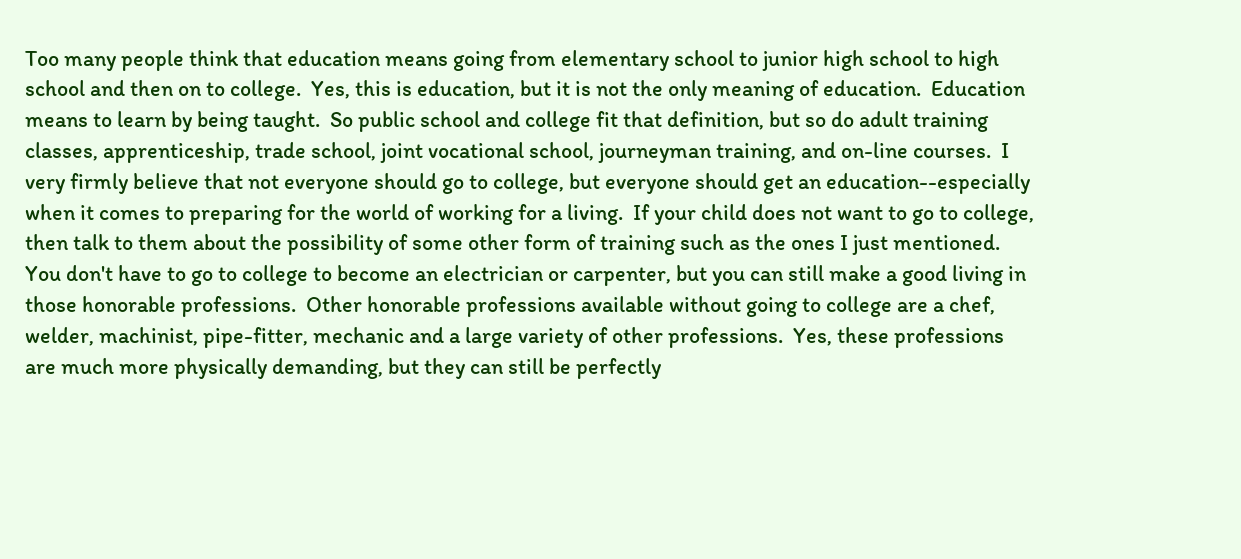Too many people think that education means going from elementary school to junior high school to high school and then on to college.  Yes, this is education, but it is not the only meaning of education.  Education means to learn by being taught.  So public school and college fit that definition, but so do adult training classes, apprenticeship, trade school, joint vocational school, journeyman training, and on-line courses.  I very firmly believe that not everyone should go to college, but everyone should get an education--especially when it comes to preparing for the world of working for a living.  If your child does not want to go to college, then talk to them about the possibility of some other form of training such as the ones I just mentioned.  You don't have to go to college to become an electrician or carpenter, but you can still make a good living in those honorable professions.  Other honorable professions available without going to college are a chef, welder, machinist, pipe-fitter, mechanic and a large variety of other professions.  Yes, these professions are much more physically demanding, but they can still be perfectly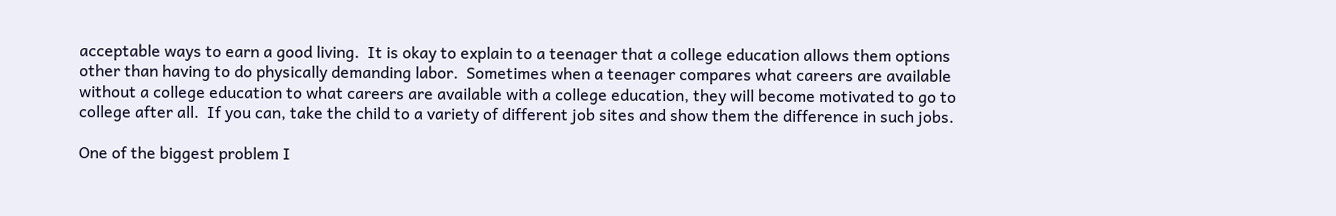acceptable ways to earn a good living.  It is okay to explain to a teenager that a college education allows them options other than having to do physically demanding labor.  Sometimes when a teenager compares what careers are available without a college education to what careers are available with a college education, they will become motivated to go to college after all.  If you can, take the child to a variety of different job sites and show them the difference in such jobs.

One of the biggest problem I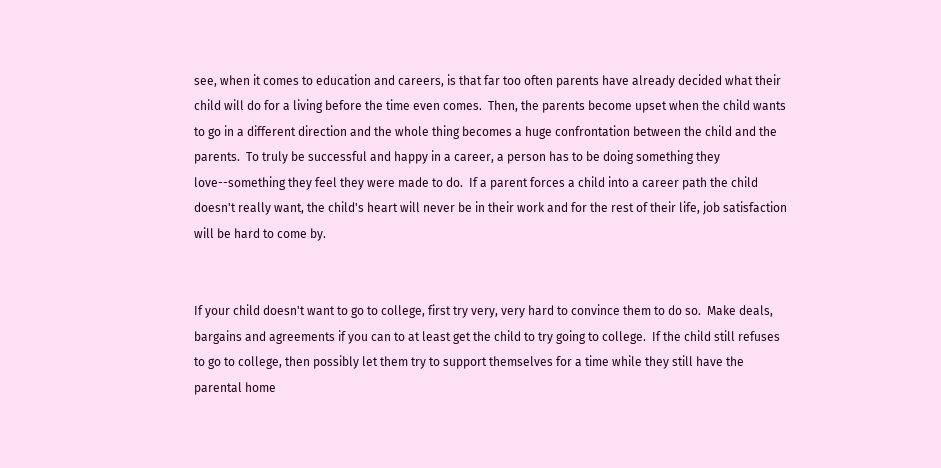see, when it comes to education and careers, is that far too often parents have already decided what their child will do for a living before the time even comes.  Then, the parents become upset when the child wants to go in a different direction and the whole thing becomes a huge confrontation between the child and the parents.  To truly be successful and happy in a career, a person has to be doing something they love--something they feel they were made to do.  If a parent forces a child into a career path the child doesn't really want, the child's heart will never be in their work and for the rest of their life, job satisfaction will be hard to come by.


If your child doesn't want to go to college, first try very, very hard to convince them to do so.  Make deals, bargains and agreements if you can to at least get the child to try going to college.  If the child still refuses to go to college, then possibly let them try to support themselves for a time while they still have the parental home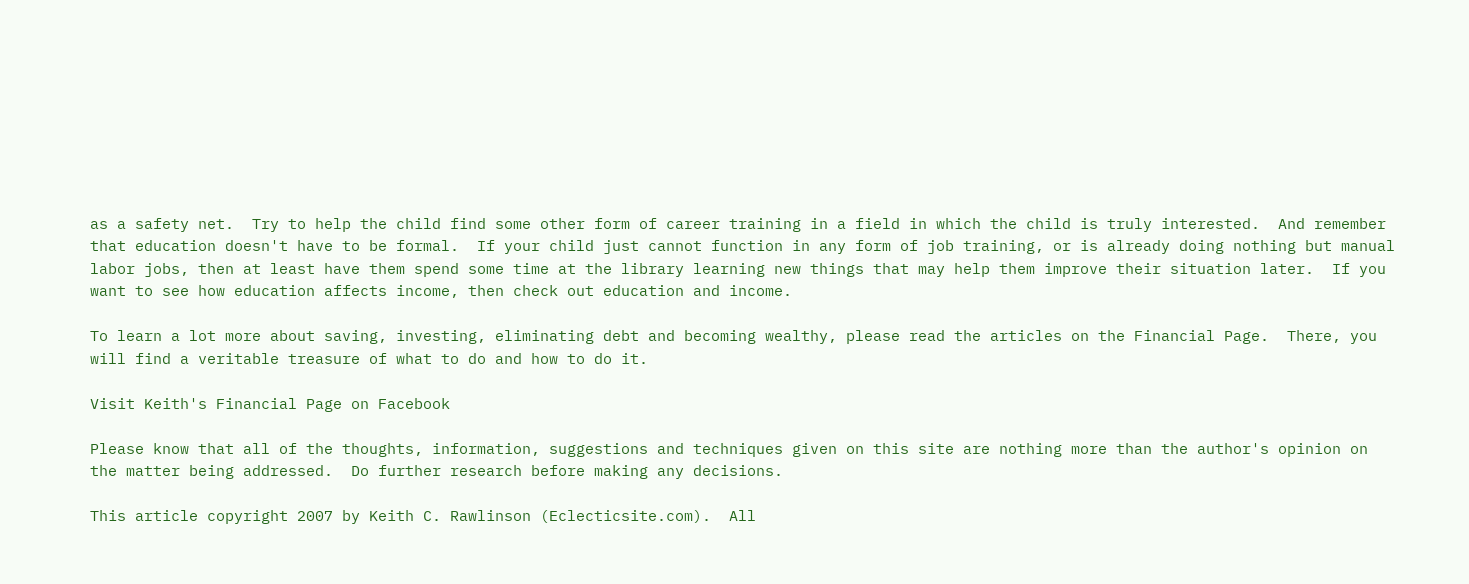as a safety net.  Try to help the child find some other form of career training in a field in which the child is truly interested.  And remember that education doesn't have to be formal.  If your child just cannot function in any form of job training, or is already doing nothing but manual labor jobs, then at least have them spend some time at the library learning new things that may help them improve their situation later.  If you want to see how education affects income, then check out education and income.

To learn a lot more about saving, investing, eliminating debt and becoming wealthy, please read the articles on the Financial Page.  There, you will find a veritable treasure of what to do and how to do it.

Visit Keith's Financial Page on Facebook

Please know that all of the thoughts, information, suggestions and techniques given on this site are nothing more than the author's opinion on the matter being addressed.  Do further research before making any decisions.

This article copyright 2007 by Keith C. Rawlinson (Eclecticsite.com).  All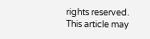rights reserved.
This article may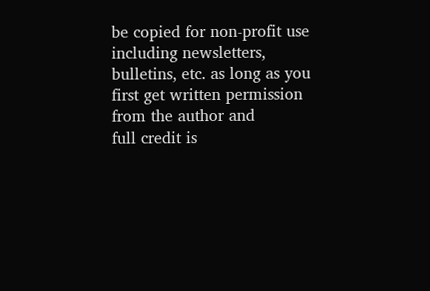be copied for non-profit use including newsletters, bulletins, etc. as long as you
first get written permission from the author and
full credit is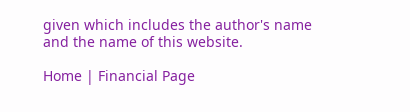given which includes the author's name
and the name of this website.

Home | Financial Page